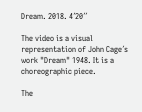Dream. 2018. 4´20´´

The video is a visual representation of John Cage´s work "Dream" 1948. It is a choreographic piece.

The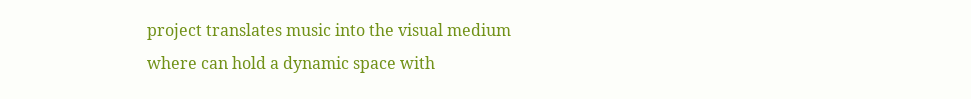project translates music into the visual medium where can hold a dynamic space with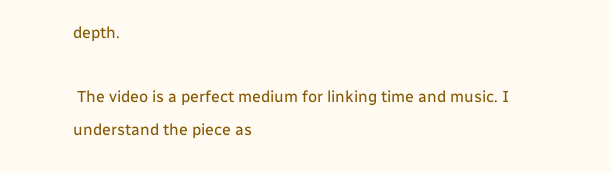depth.

 The video is a perfect medium for linking time and music. I understand the piece as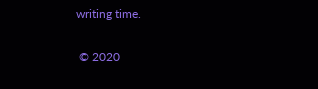writing time.

 © 2020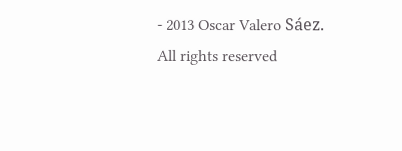- 2013 Oscar Valero Sáez. All rights reserved